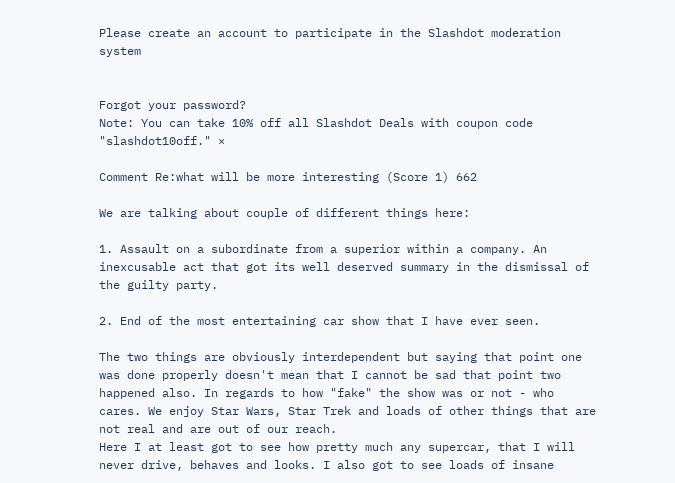Please create an account to participate in the Slashdot moderation system


Forgot your password?
Note: You can take 10% off all Slashdot Deals with coupon code "slashdot10off." ×

Comment Re:what will be more interesting (Score 1) 662

We are talking about couple of different things here:

1. Assault on a subordinate from a superior within a company. An inexcusable act that got its well deserved summary in the dismissal of the guilty party.

2. End of the most entertaining car show that I have ever seen.

The two things are obviously interdependent but saying that point one was done properly doesn't mean that I cannot be sad that point two happened also. In regards to how "fake" the show was or not - who cares. We enjoy Star Wars, Star Trek and loads of other things that are not real and are out of our reach.
Here I at least got to see how pretty much any supercar, that I will never drive, behaves and looks. I also got to see loads of insane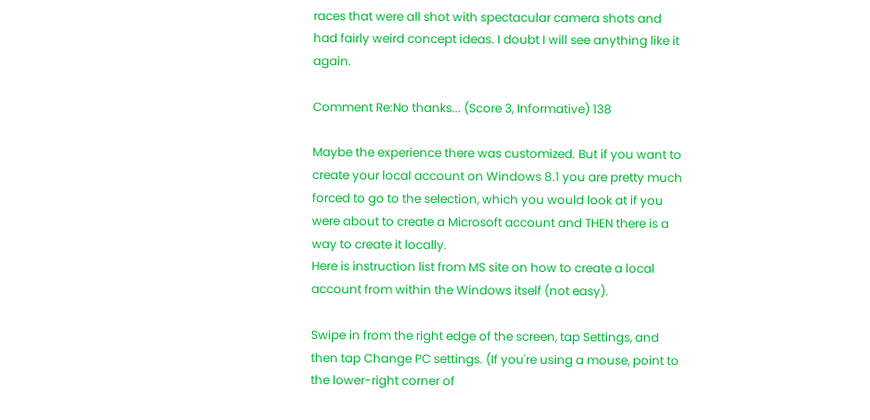races that were all shot with spectacular camera shots and had fairly weird concept ideas. I doubt I will see anything like it again.

Comment Re:No thanks... (Score 3, Informative) 138

Maybe the experience there was customized. But if you want to create your local account on Windows 8.1 you are pretty much forced to go to the selection, which you would look at if you were about to create a Microsoft account and THEN there is a way to create it locally.
Here is instruction list from MS site on how to create a local account from within the Windows itself (not easy).

Swipe in from the right edge of the screen, tap Settings, and then tap Change PC settings. (If you're using a mouse, point to the lower-right corner of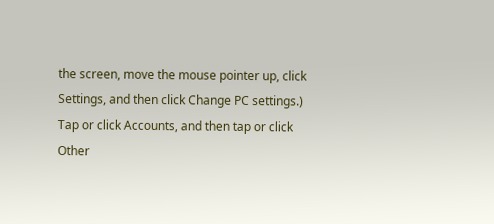the screen, move the mouse pointer up, click Settings, and then click Change PC settings.)
Tap or click Accounts, and then tap or click Other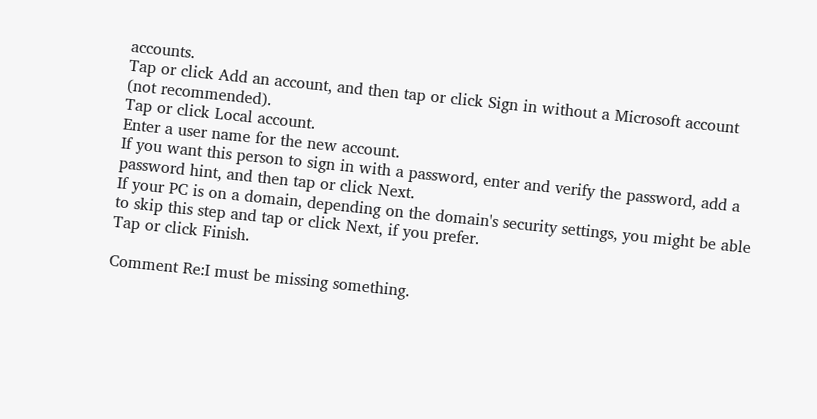accounts.
Tap or click Add an account, and then tap or click Sign in without a Microsoft account (not recommended).
Tap or click Local account.
Enter a user name for the new account.
If you want this person to sign in with a password, enter and verify the password, add a password hint, and then tap or click Next.
If your PC is on a domain, depending on the domain's security settings, you might be able to skip this step and tap or click Next, if you prefer.
Tap or click Finish.

Comment Re:I must be missing something.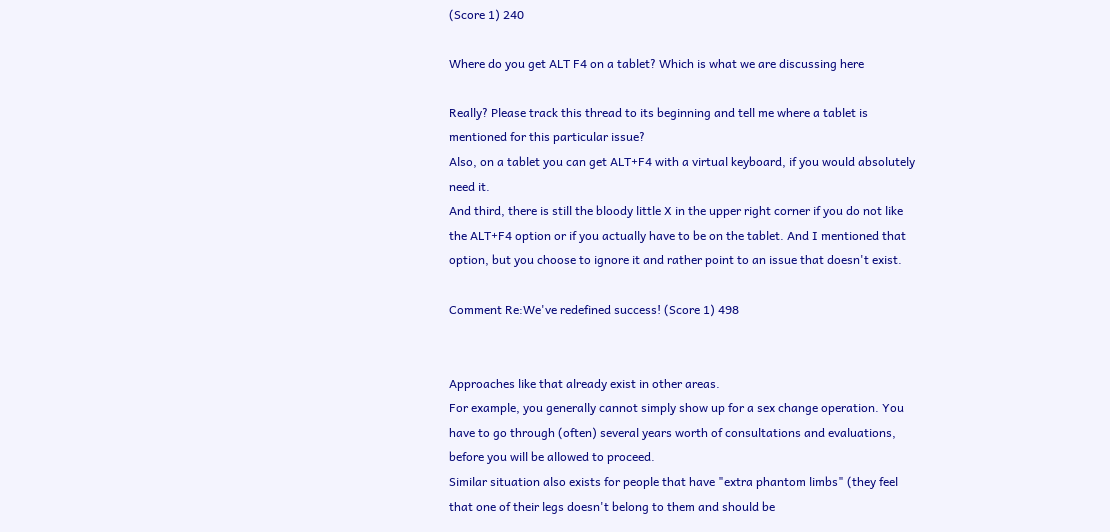(Score 1) 240

Where do you get ALT F4 on a tablet? Which is what we are discussing here

Really? Please track this thread to its beginning and tell me where a tablet is mentioned for this particular issue?
Also, on a tablet you can get ALT+F4 with a virtual keyboard, if you would absolutely need it.
And third, there is still the bloody little X in the upper right corner if you do not like the ALT+F4 option or if you actually have to be on the tablet. And I mentioned that option, but you choose to ignore it and rather point to an issue that doesn't exist.

Comment Re:We've redefined success! (Score 1) 498


Approaches like that already exist in other areas.
For example, you generally cannot simply show up for a sex change operation. You have to go through (often) several years worth of consultations and evaluations, before you will be allowed to proceed.
Similar situation also exists for people that have "extra phantom limbs" (they feel that one of their legs doesn't belong to them and should be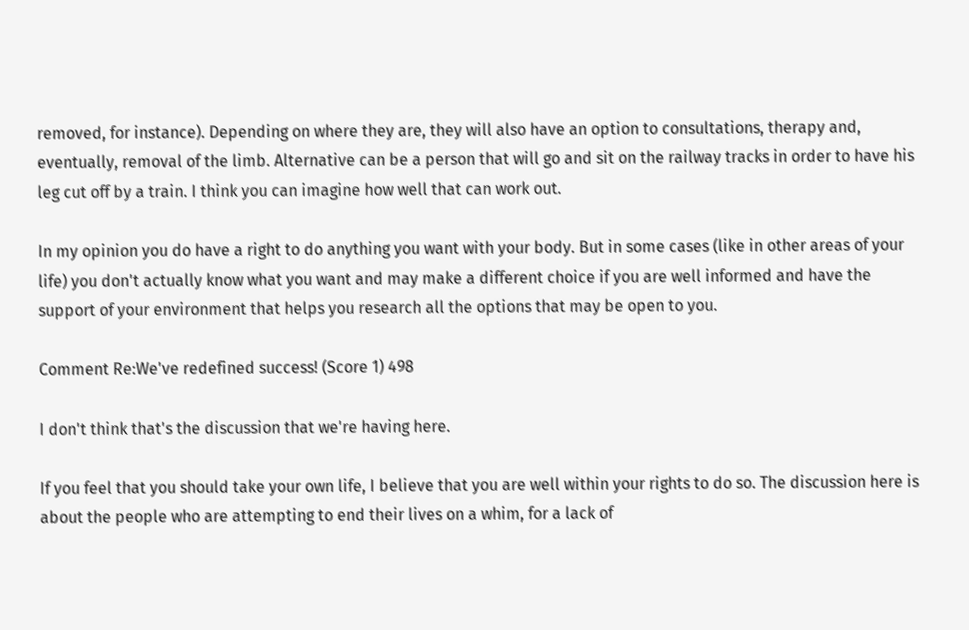removed, for instance). Depending on where they are, they will also have an option to consultations, therapy and, eventually, removal of the limb. Alternative can be a person that will go and sit on the railway tracks in order to have his leg cut off by a train. I think you can imagine how well that can work out.

In my opinion you do have a right to do anything you want with your body. But in some cases (like in other areas of your life) you don't actually know what you want and may make a different choice if you are well informed and have the support of your environment that helps you research all the options that may be open to you.

Comment Re:We've redefined success! (Score 1) 498

I don't think that's the discussion that we're having here.

If you feel that you should take your own life, I believe that you are well within your rights to do so. The discussion here is about the people who are attempting to end their lives on a whim, for a lack of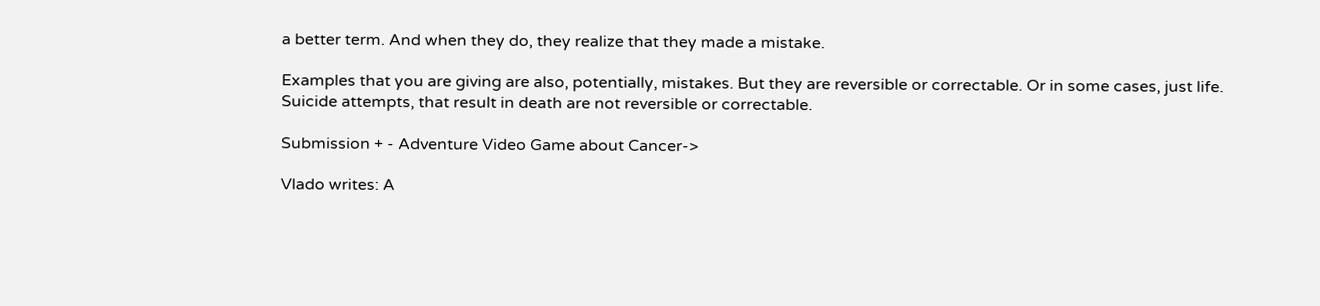a better term. And when they do, they realize that they made a mistake.

Examples that you are giving are also, potentially, mistakes. But they are reversible or correctable. Or in some cases, just life. Suicide attempts, that result in death are not reversible or correctable.

Submission + - Adventure Video Game about Cancer->

Vlado writes: A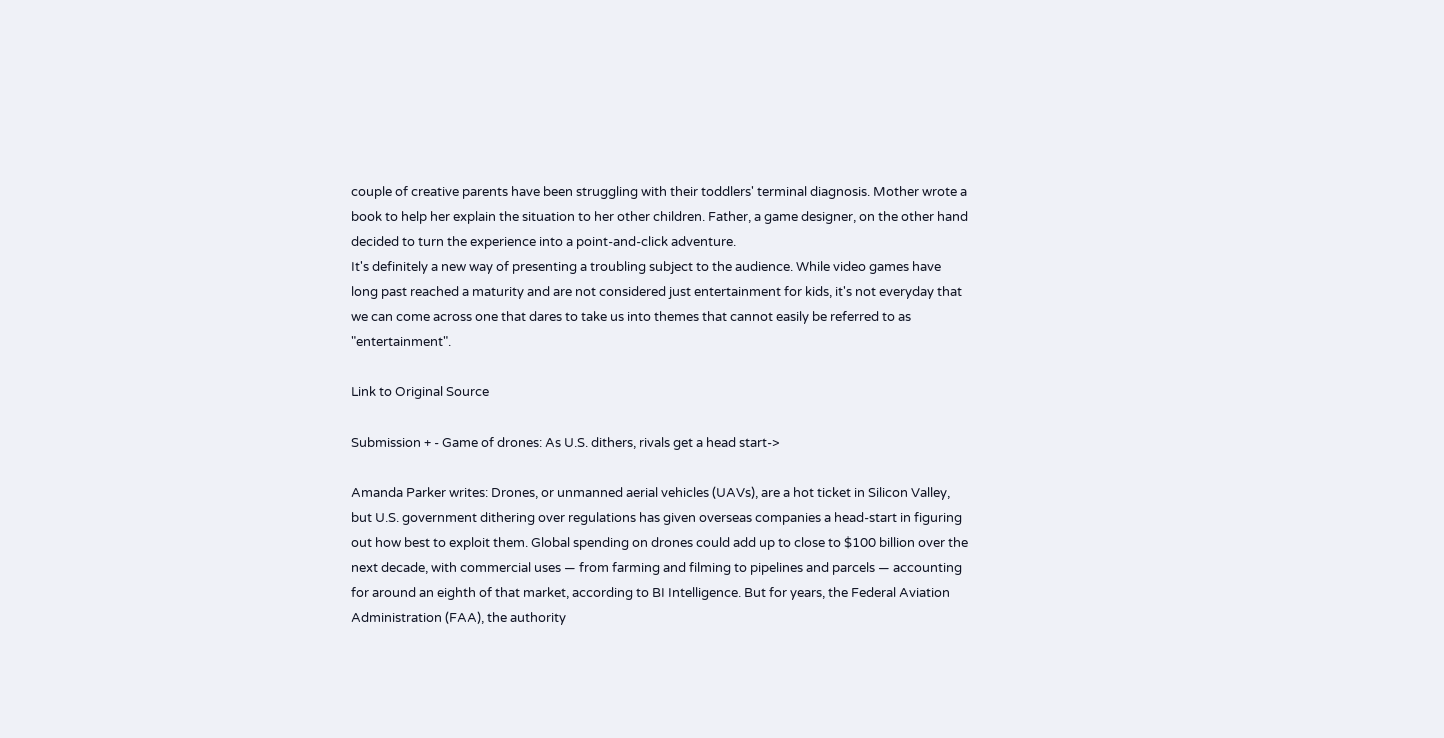couple of creative parents have been struggling with their toddlers' terminal diagnosis. Mother wrote a book to help her explain the situation to her other children. Father, a game designer, on the other hand decided to turn the experience into a point-and-click adventure.
It's definitely a new way of presenting a troubling subject to the audience. While video games have long past reached a maturity and are not considered just entertainment for kids, it's not everyday that we can come across one that dares to take us into themes that cannot easily be referred to as "entertainment".

Link to Original Source

Submission + - Game of drones: As U.S. dithers, rivals get a head start->

Amanda Parker writes: Drones, or unmanned aerial vehicles (UAVs), are a hot ticket in Silicon Valley, but U.S. government dithering over regulations has given overseas companies a head-start in figuring out how best to exploit them. Global spending on drones could add up to close to $100 billion over the next decade, with commercial uses — from farming and filming to pipelines and parcels — accounting for around an eighth of that market, according to BI Intelligence. But for years, the Federal Aviation Administration (FAA), the authority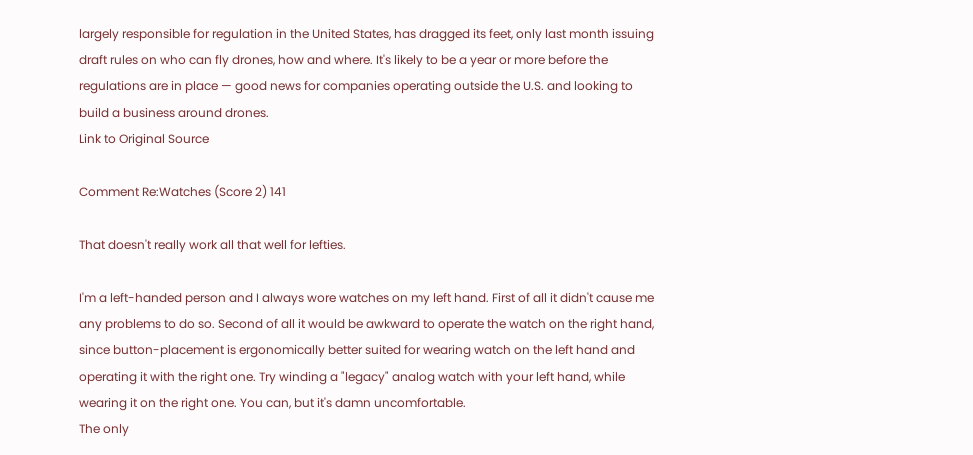largely responsible for regulation in the United States, has dragged its feet, only last month issuing draft rules on who can fly drones, how and where. It's likely to be a year or more before the regulations are in place — good news for companies operating outside the U.S. and looking to build a business around drones.
Link to Original Source

Comment Re:Watches (Score 2) 141

That doesn't really work all that well for lefties.

I'm a left-handed person and I always wore watches on my left hand. First of all it didn't cause me any problems to do so. Second of all it would be awkward to operate the watch on the right hand, since button-placement is ergonomically better suited for wearing watch on the left hand and operating it with the right one. Try winding a "legacy" analog watch with your left hand, while wearing it on the right one. You can, but it's damn uncomfortable.
The only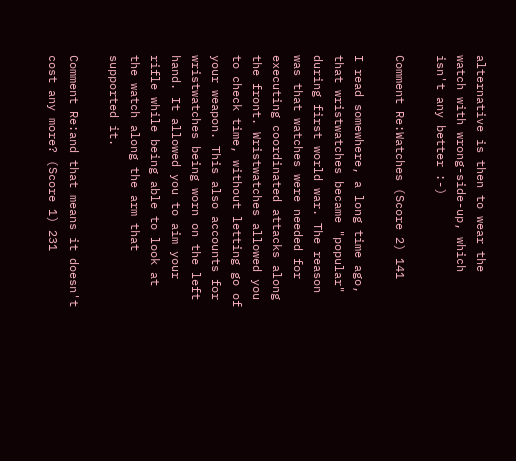alternative is then to wear the watch with wrong-side-up, which isn't any better :-)

Comment Re:Watches (Score 2) 141

I read somewhere, a long time ago, that wristwatches became "popular" during first world war. The reason was that watches were needed for executing coordinated attacks along the front. Wristwatches allowed you to check time, without letting go of your weapon. This also accounts for wristwatches being worn on the left hand. It allowed you to aim your rifle while being able to look at the watch along the arm that supported it.

Comment Re:and that means it doesn't cost any more? (Score 1) 231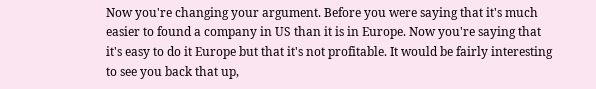Now you're changing your argument. Before you were saying that it's much easier to found a company in US than it is in Europe. Now you're saying that it's easy to do it Europe but that it's not profitable. It would be fairly interesting to see you back that up,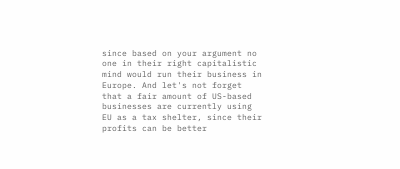since based on your argument no one in their right capitalistic mind would run their business in Europe. And let's not forget that a fair amount of US-based businesses are currently using EU as a tax shelter, since their profits can be better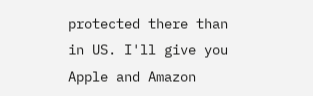protected there than in US. I'll give you Apple and Amazon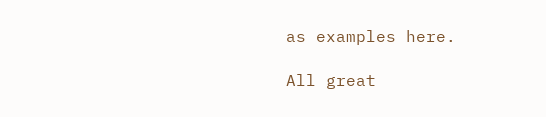as examples here.

All great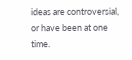ideas are controversial, or have been at one time.